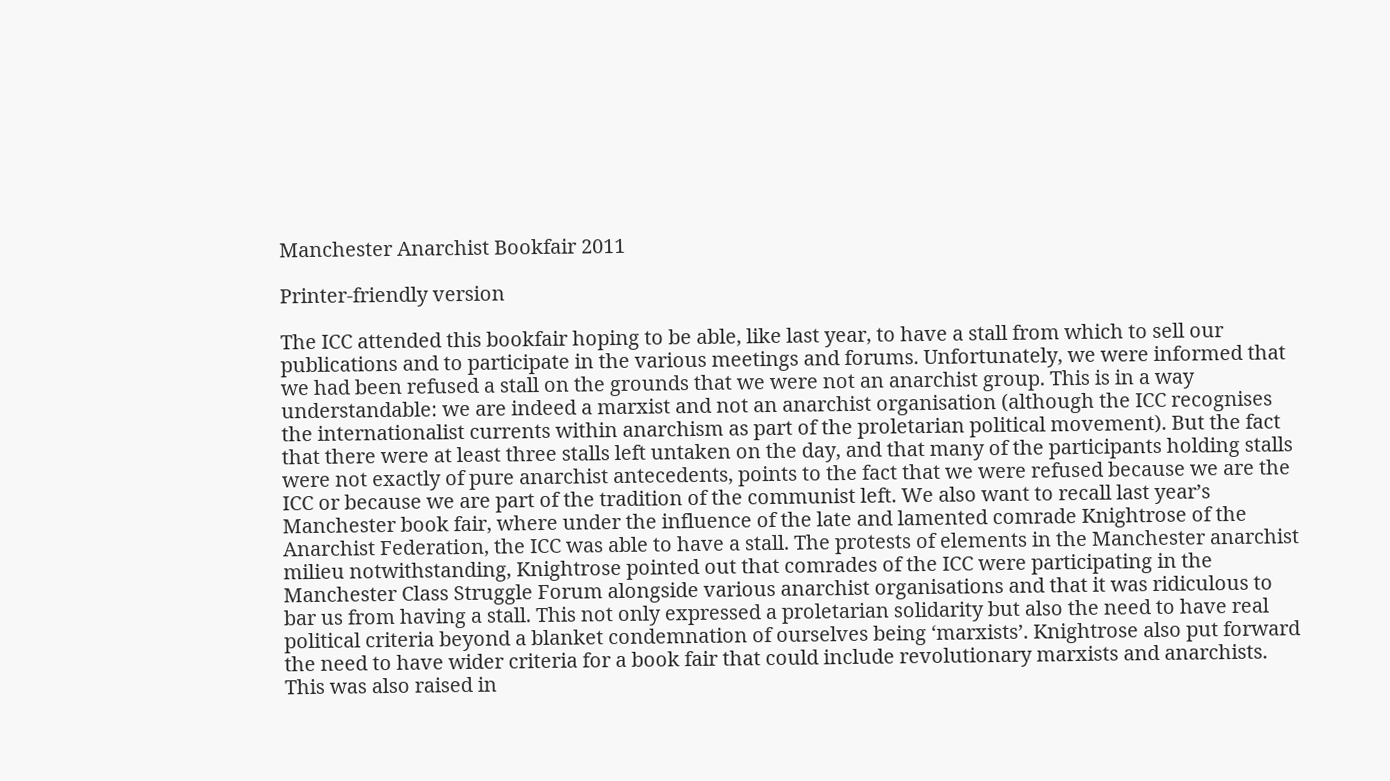Manchester Anarchist Bookfair 2011

Printer-friendly version

The ICC attended this bookfair hoping to be able, like last year, to have a stall from which to sell our publications and to participate in the various meetings and forums. Unfortunately, we were informed that we had been refused a stall on the grounds that we were not an anarchist group. This is in a way understandable: we are indeed a marxist and not an anarchist organisation (although the ICC recognises the internationalist currents within anarchism as part of the proletarian political movement). But the fact that there were at least three stalls left untaken on the day, and that many of the participants holding stalls were not exactly of pure anarchist antecedents, points to the fact that we were refused because we are the ICC or because we are part of the tradition of the communist left. We also want to recall last year’s Manchester book fair, where under the influence of the late and lamented comrade Knightrose of the Anarchist Federation, the ICC was able to have a stall. The protests of elements in the Manchester anarchist milieu notwithstanding, Knightrose pointed out that comrades of the ICC were participating in the Manchester Class Struggle Forum alongside various anarchist organisations and that it was ridiculous to bar us from having a stall. This not only expressed a proletarian solidarity but also the need to have real political criteria beyond a blanket condemnation of ourselves being ‘marxists’. Knightrose also put forward the need to have wider criteria for a book fair that could include revolutionary marxists and anarchists. This was also raised in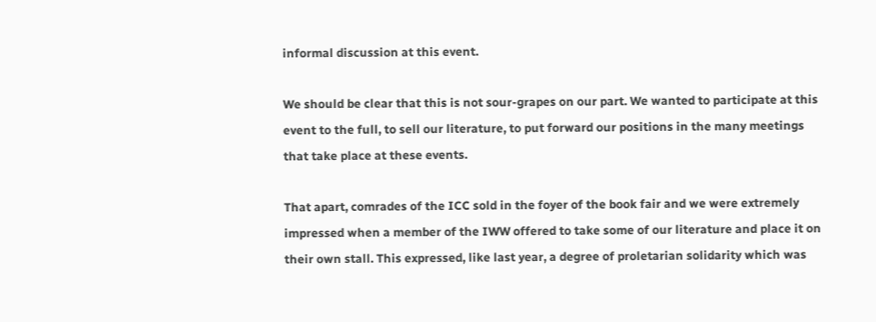informal discussion at this event.

We should be clear that this is not sour-grapes on our part. We wanted to participate at this event to the full, to sell our literature, to put forward our positions in the many meetings that take place at these events.

That apart, comrades of the ICC sold in the foyer of the book fair and we were extremely impressed when a member of the IWW offered to take some of our literature and place it on their own stall. This expressed, like last year, a degree of proletarian solidarity which was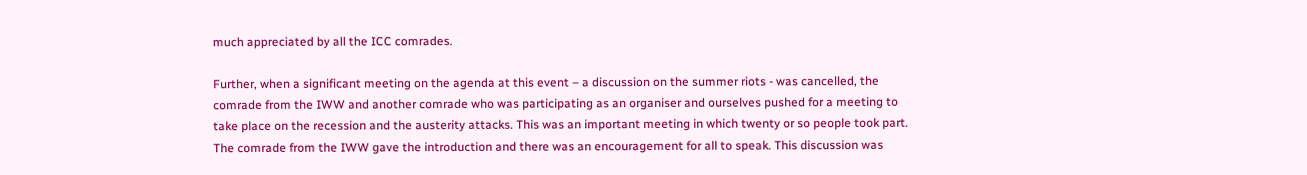much appreciated by all the ICC comrades.

Further, when a significant meeting on the agenda at this event – a discussion on the summer riots - was cancelled, the comrade from the IWW and another comrade who was participating as an organiser and ourselves pushed for a meeting to take place on the recession and the austerity attacks. This was an important meeting in which twenty or so people took part. The comrade from the IWW gave the introduction and there was an encouragement for all to speak. This discussion was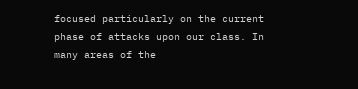focused particularly on the current phase of attacks upon our class. In many areas of the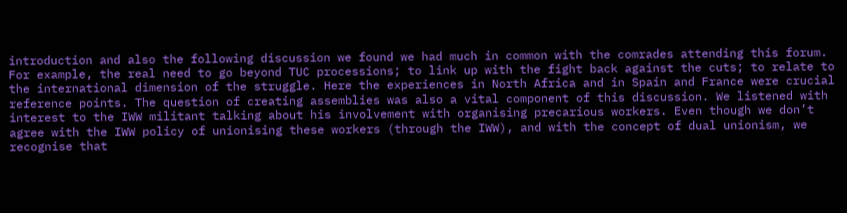introduction and also the following discussion we found we had much in common with the comrades attending this forum. For example, the real need to go beyond TUC processions; to link up with the fight back against the cuts; to relate to the international dimension of the struggle. Here the experiences in North Africa and in Spain and France were crucial reference points. The question of creating assemblies was also a vital component of this discussion. We listened with interest to the IWW militant talking about his involvement with organising precarious workers. Even though we don’t agree with the IWW policy of unionising these workers (through the IWW), and with the concept of dual unionism, we recognise that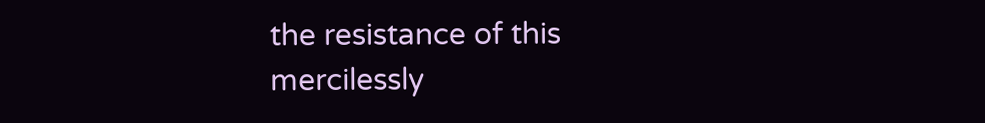the resistance of this mercilessly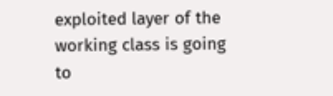exploited layer of the working class is going to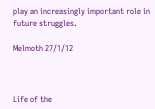play an increasingly important role in future struggles.

Melmoth 27/1/12



Life of the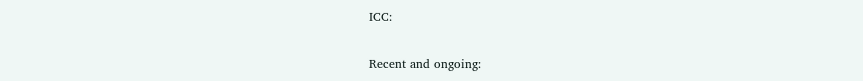ICC:

Recent and ongoing: